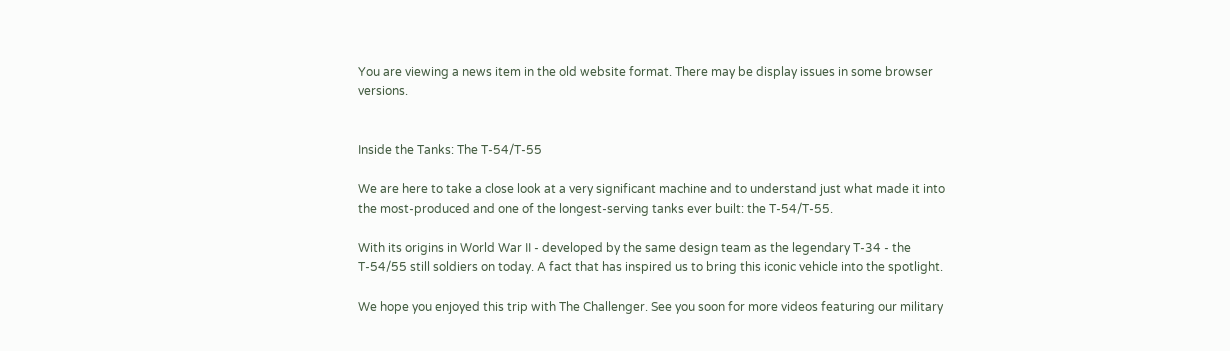You are viewing a news item in the old website format. There may be display issues in some browser versions.


Inside the Tanks: The T-54/T-55

We are here to take a close look at a very significant machine and to understand just what made it into the most-produced and one of the longest-serving tanks ever built: the T-54/T-55.

With its origins in World War II - developed by the same design team as the legendary T-34 - the T-54/55 still soldiers on today. A fact that has inspired us to bring this iconic vehicle into the spotlight.

We hope you enjoyed this trip with The Challenger. See you soon for more videos featuring our military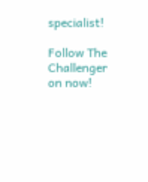specialist!

Follow The Challenger on now!